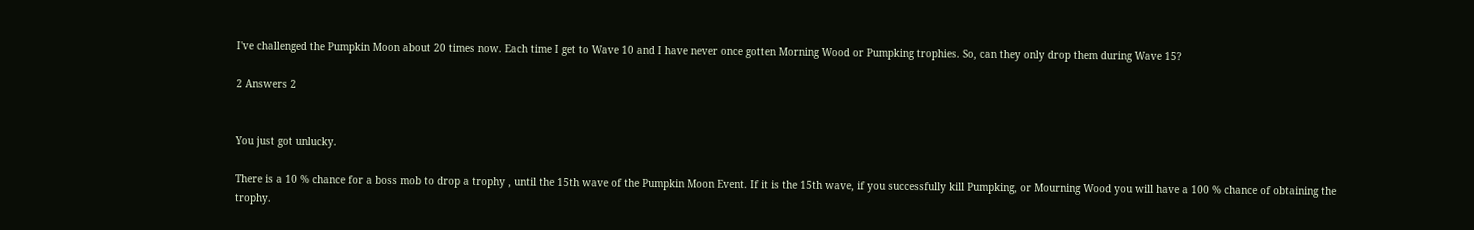I've challenged the Pumpkin Moon about 20 times now. Each time I get to Wave 10 and I have never once gotten Morning Wood or Pumpking trophies. So, can they only drop them during Wave 15?

2 Answers 2


You just got unlucky.

There is a 10 % chance for a boss mob to drop a trophy , until the 15th wave of the Pumpkin Moon Event. If it is the 15th wave, if you successfully kill Pumpking, or Mourning Wood you will have a 100 % chance of obtaining the trophy.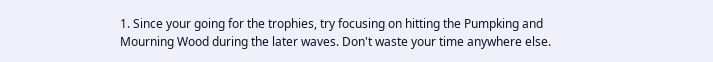1. Since your going for the trophies, try focusing on hitting the Pumpking and Mourning Wood during the later waves. Don't waste your time anywhere else.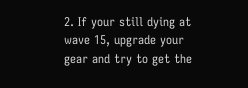2. If your still dying at wave 15, upgrade your gear and try to get the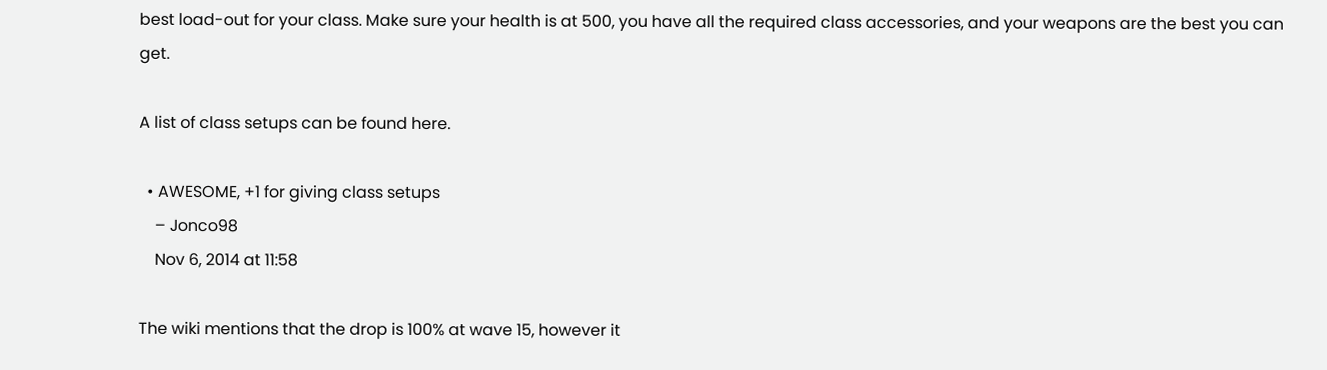best load-out for your class. Make sure your health is at 500, you have all the required class accessories, and your weapons are the best you can get.

A list of class setups can be found here.

  • AWESOME, +1 for giving class setups
    – Jonco98
    Nov 6, 2014 at 11:58

The wiki mentions that the drop is 100% at wave 15, however it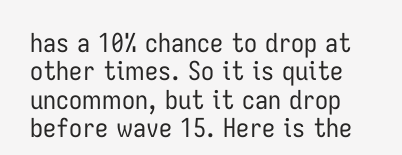has a 10% chance to drop at other times. So it is quite uncommon, but it can drop before wave 15. Here is the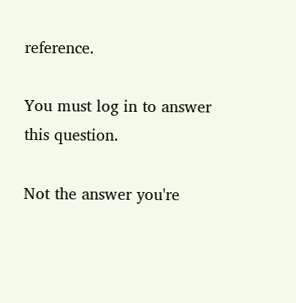reference.

You must log in to answer this question.

Not the answer you're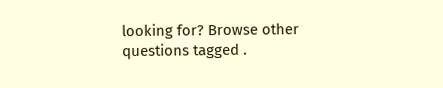looking for? Browse other questions tagged .